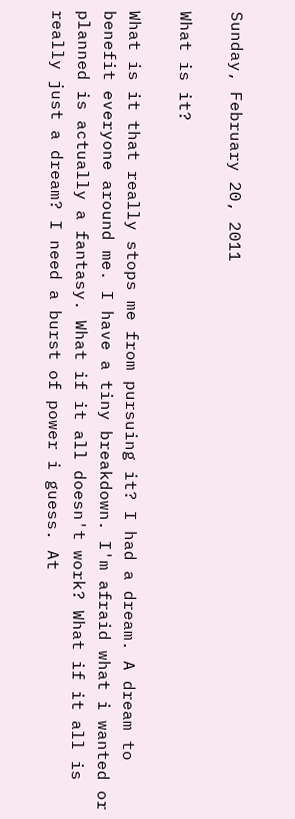Sunday, February 20, 2011

What is it?

What is it that really stops me from pursuing it? I had a dream. A dream to benefit everyone around me. I have a tiny breakdown. I'm afraid what i wanted or planned is actually a fantasy. What if it all doesn't work? What if it all is really just a dream? I need a burst of power i guess. At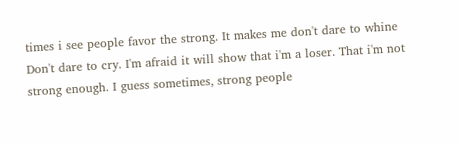times i see people favor the strong. It makes me don't dare to whine Don't dare to cry. I'm afraid it will show that i'm a loser. That i'm not strong enough. I guess sometimes, strong people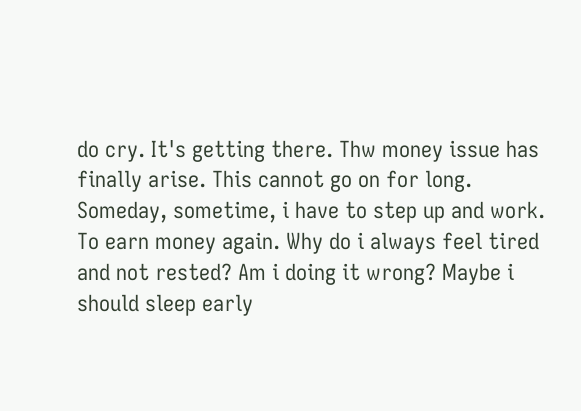do cry. It's getting there. Thw money issue has finally arise. This cannot go on for long. Someday, sometime, i have to step up and work. To earn money again. Why do i always feel tired and not rested? Am i doing it wrong? Maybe i should sleep early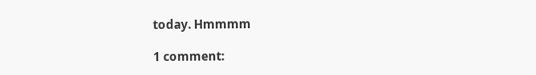today. Hmmmm

1 comment: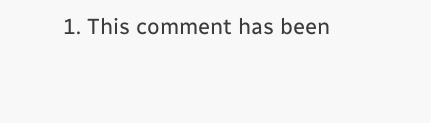1. This comment has been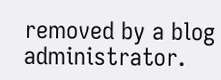removed by a blog administrator.